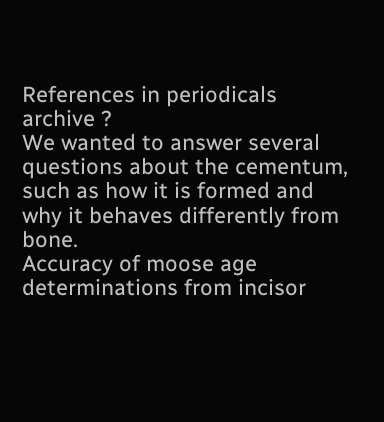References in periodicals archive ?
We wanted to answer several questions about the cementum, such as how it is formed and why it behaves differently from bone.
Accuracy of moose age determinations from incisor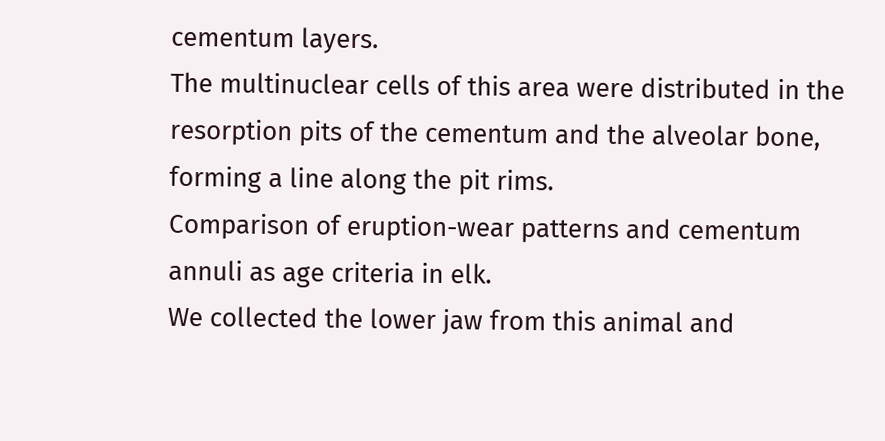cementum layers.
The multinuclear cells of this area were distributed in the resorption pits of the cementum and the alveolar bone, forming a line along the pit rims.
Comparison of eruption-wear patterns and cementum annuli as age criteria in elk.
We collected the lower jaw from this animal and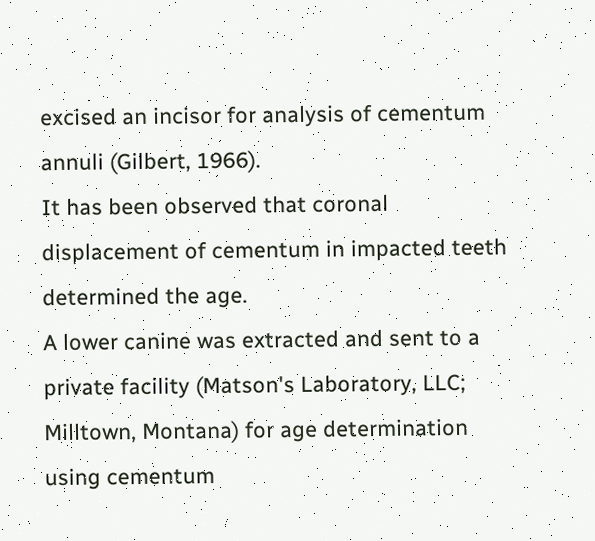excised an incisor for analysis of cementum annuli (Gilbert, 1966).
It has been observed that coronal displacement of cementum in impacted teeth determined the age.
A lower canine was extracted and sent to a private facility (Matson's Laboratory, LLC; Milltown, Montana) for age determination using cementum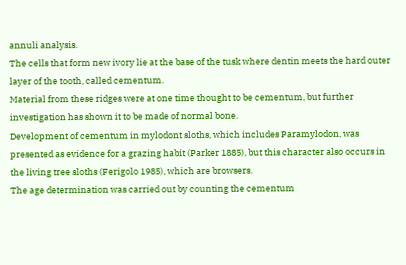annuli analysis.
The cells that form new ivory lie at the base of the tusk where dentin meets the hard outer layer of the tooth, called cementum.
Material from these ridges were at one time thought to be cementum, but further investigation has shown it to be made of normal bone.
Development of cementum in mylodont sloths, which includes Paramylodon, was presented as evidence for a grazing habit (Parker 1885), but this character also occurs in the living tree sloths (Ferigolo 1985), which are browsers.
The age determination was carried out by counting the cementum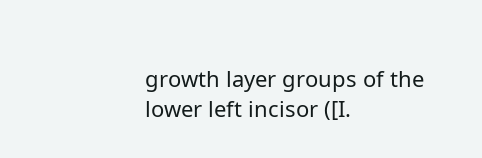growth layer groups of the lower left incisor ([I.